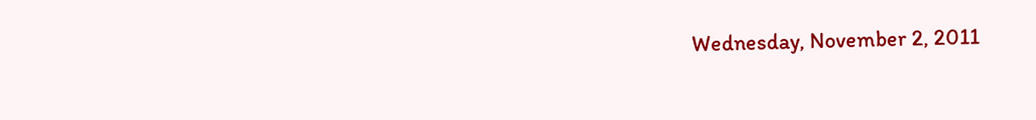Wednesday, November 2, 2011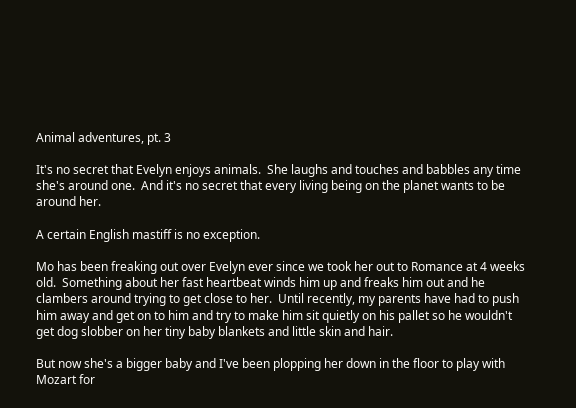Animal adventures, pt. 3

It's no secret that Evelyn enjoys animals.  She laughs and touches and babbles any time she's around one.  And it's no secret that every living being on the planet wants to be around her.

A certain English mastiff is no exception.

Mo has been freaking out over Evelyn ever since we took her out to Romance at 4 weeks old.  Something about her fast heartbeat winds him up and freaks him out and he clambers around trying to get close to her.  Until recently, my parents have had to push him away and get on to him and try to make him sit quietly on his pallet so he wouldn't get dog slobber on her tiny baby blankets and little skin and hair.

But now she's a bigger baby and I've been plopping her down in the floor to play with Mozart for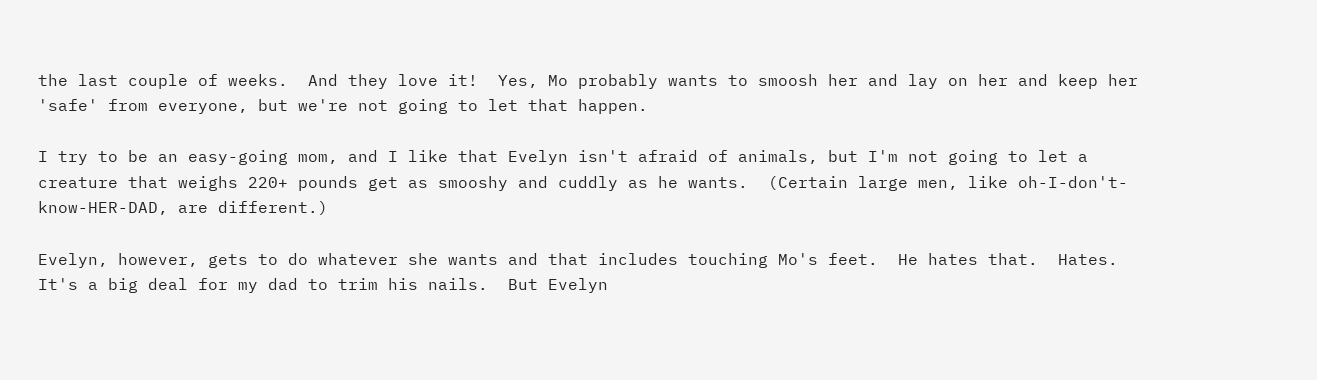the last couple of weeks.  And they love it!  Yes, Mo probably wants to smoosh her and lay on her and keep her 'safe' from everyone, but we're not going to let that happen.

I try to be an easy-going mom, and I like that Evelyn isn't afraid of animals, but I'm not going to let a creature that weighs 220+ pounds get as smooshy and cuddly as he wants.  (Certain large men, like oh-I-don't-know-HER-DAD, are different.)

Evelyn, however, gets to do whatever she wants and that includes touching Mo's feet.  He hates that.  Hates.  It's a big deal for my dad to trim his nails.  But Evelyn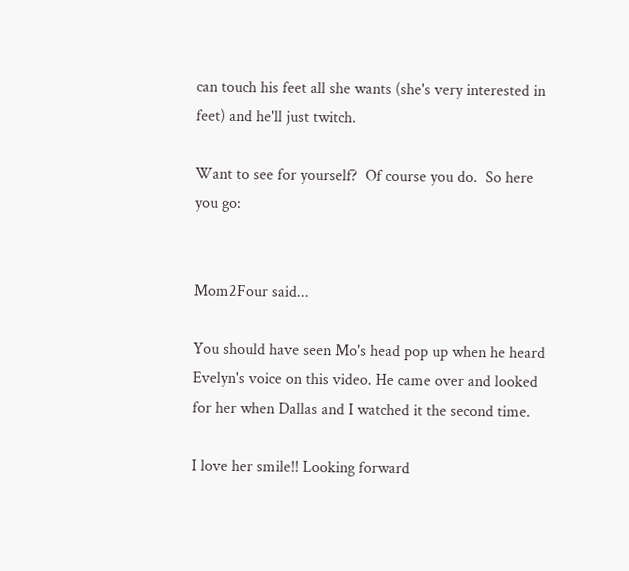can touch his feet all she wants (she's very interested in feet) and he'll just twitch.

Want to see for yourself?  Of course you do.  So here you go:


Mom2Four said...

You should have seen Mo's head pop up when he heard Evelyn's voice on this video. He came over and looked for her when Dallas and I watched it the second time.

I love her smile!! Looking forward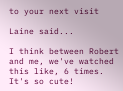to your next visit

Laine said...

I think between Robert and me, we've watched this like, 6 times. It's so cute!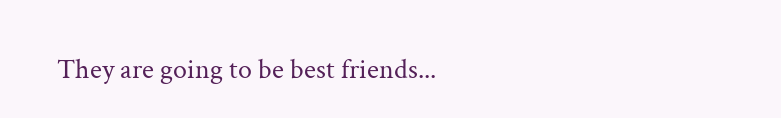They are going to be best friends...